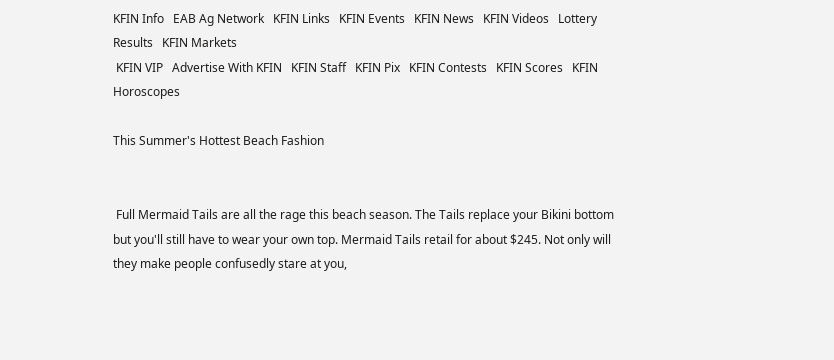KFIN Info   EAB Ag Network   KFIN Links   KFIN Events   KFIN News   KFIN Videos   Lottery Results   KFIN Markets
 KFIN VIP   Advertise With KFIN   KFIN Staff   KFIN Pix   KFIN Contests   KFIN Scores   KFIN Horoscopes

This Summer's Hottest Beach Fashion


 Full Mermaid Tails are all the rage this beach season. The Tails replace your Bikini bottom but you'll still have to wear your own top. Mermaid Tails retail for about $245. Not only will they make people confusedly stare at you,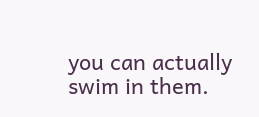you can actually swim in them.